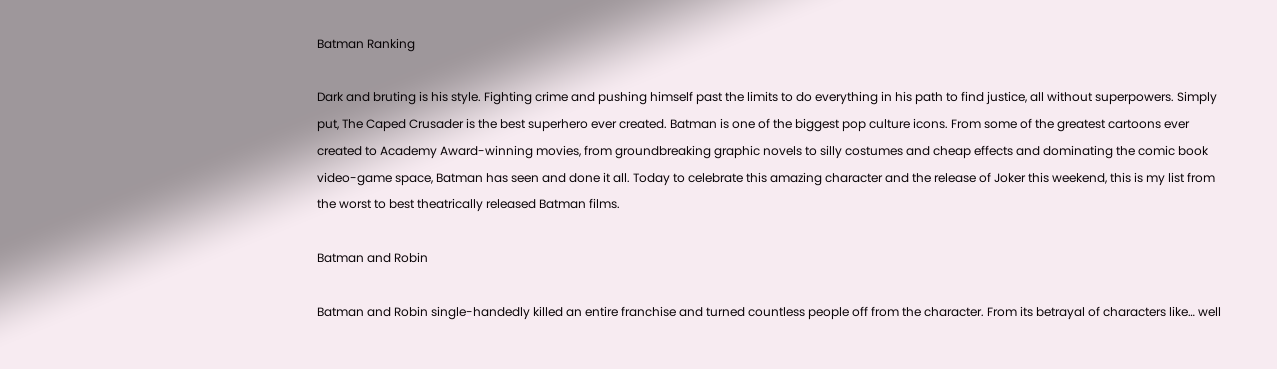Batman Ranking

Dark and bruting is his style. Fighting crime and pushing himself past the limits to do everything in his path to find justice, all without superpowers. Simply put, The Caped Crusader is the best superhero ever created. Batman is one of the biggest pop culture icons. From some of the greatest cartoons ever created to Academy Award-winning movies, from groundbreaking graphic novels to silly costumes and cheap effects and dominating the comic book video-game space, Batman has seen and done it all. Today to celebrate this amazing character and the release of Joker this weekend, this is my list from the worst to best theatrically released Batman films.

Batman and Robin

Batman and Robin single-handedly killed an entire franchise and turned countless people off from the character. From its betrayal of characters like… well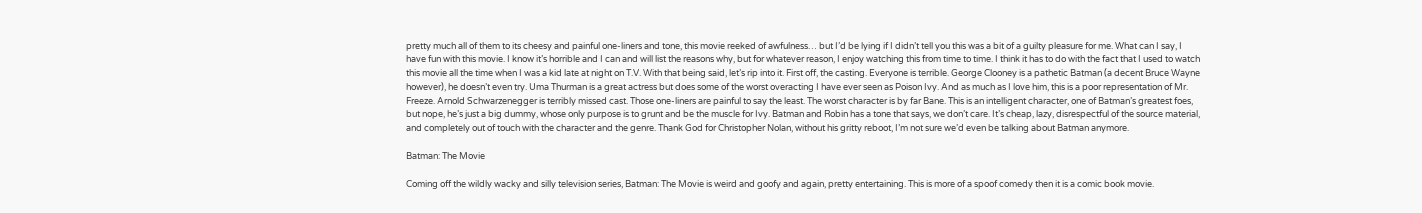pretty much all of them to its cheesy and painful one-liners and tone, this movie reeked of awfulness… but I’d be lying if I didn’t tell you this was a bit of a guilty pleasure for me. What can I say, I have fun with this movie. I know it’s horrible and I can and will list the reasons why, but for whatever reason, I enjoy watching this from time to time. I think it has to do with the fact that I used to watch this movie all the time when I was a kid late at night on T.V. With that being said, let’s rip into it. First off, the casting. Everyone is terrible. George Clooney is a pathetic Batman (a decent Bruce Wayne however), he doesn’t even try. Uma Thurman is a great actress but does some of the worst overacting I have ever seen as Poison Ivy. And as much as I love him, this is a poor representation of Mr. Freeze. Arnold Schwarzenegger is terribly missed cast. Those one-liners are painful to say the least. The worst character is by far Bane. This is an intelligent character, one of Batman’s greatest foes, but nope, he’s just a big dummy, whose only purpose is to grunt and be the muscle for Ivy. Batman and Robin has a tone that says, we don’t care. It’s cheap, lazy, disrespectful of the source material, and completely out of touch with the character and the genre. Thank God for Christopher Nolan, without his gritty reboot, I’m not sure we’d even be talking about Batman anymore.

Batman: The Movie

Coming off the wildly wacky and silly television series, Batman: The Movie is weird and goofy and again, pretty entertaining. This is more of a spoof comedy then it is a comic book movie.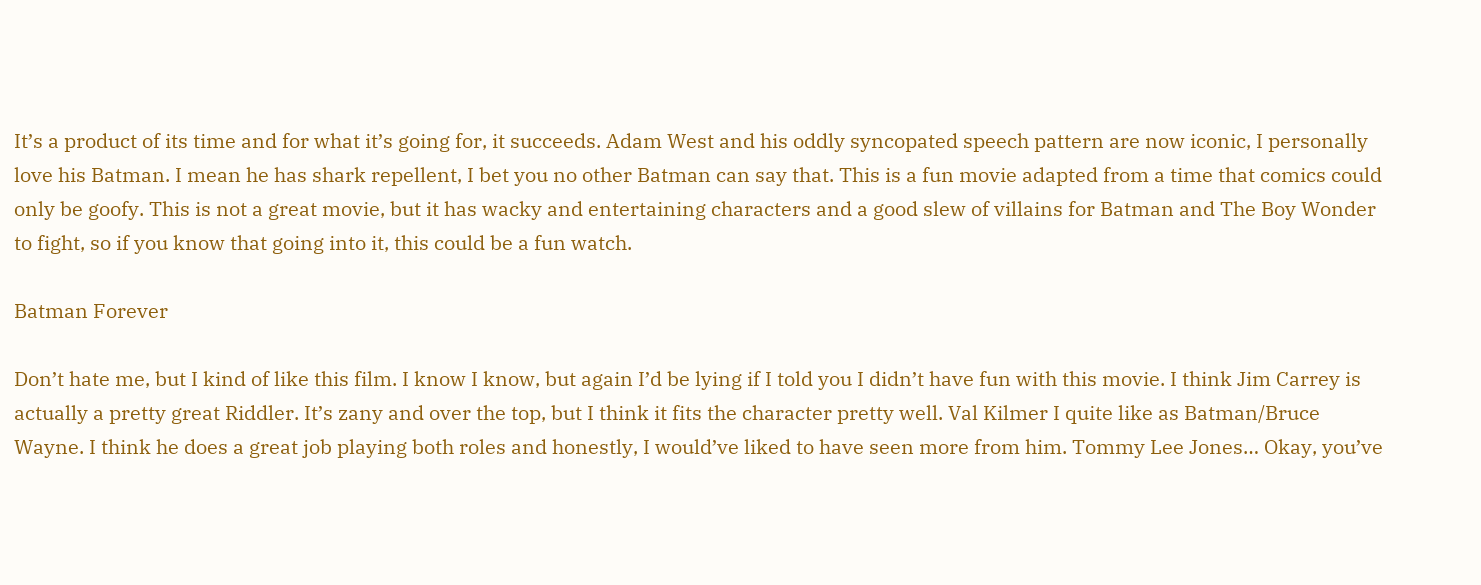It’s a product of its time and for what it’s going for, it succeeds. Adam West and his oddly syncopated speech pattern are now iconic, I personally love his Batman. I mean he has shark repellent, I bet you no other Batman can say that. This is a fun movie adapted from a time that comics could only be goofy. This is not a great movie, but it has wacky and entertaining characters and a good slew of villains for Batman and The Boy Wonder to fight, so if you know that going into it, this could be a fun watch.

Batman Forever

Don’t hate me, but I kind of like this film. I know I know, but again I’d be lying if I told you I didn’t have fun with this movie. I think Jim Carrey is actually a pretty great Riddler. It’s zany and over the top, but I think it fits the character pretty well. Val Kilmer I quite like as Batman/Bruce Wayne. I think he does a great job playing both roles and honestly, I would’ve liked to have seen more from him. Tommy Lee Jones… Okay, you’ve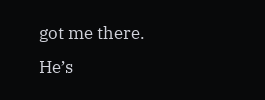got me there. He’s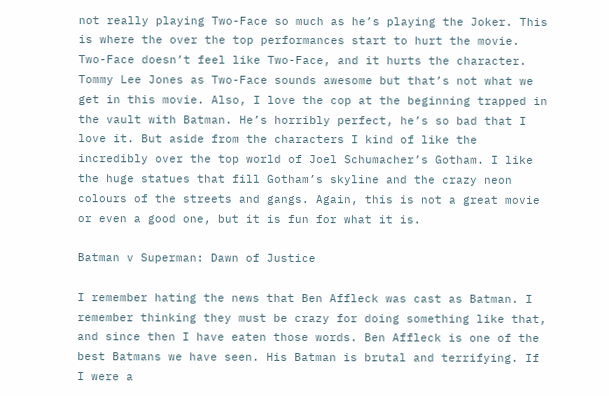not really playing Two-Face so much as he’s playing the Joker. This is where the over the top performances start to hurt the movie. Two-Face doesn’t feel like Two-Face, and it hurts the character. Tommy Lee Jones as Two-Face sounds awesome but that’s not what we get in this movie. Also, I love the cop at the beginning trapped in the vault with Batman. He’s horribly perfect, he’s so bad that I love it. But aside from the characters I kind of like the incredibly over the top world of Joel Schumacher’s Gotham. I like the huge statues that fill Gotham’s skyline and the crazy neon colours of the streets and gangs. Again, this is not a great movie or even a good one, but it is fun for what it is.

Batman v Superman: Dawn of Justice

I remember hating the news that Ben Affleck was cast as Batman. I remember thinking they must be crazy for doing something like that, and since then I have eaten those words. Ben Affleck is one of the best Batmans we have seen. His Batman is brutal and terrifying. If I were a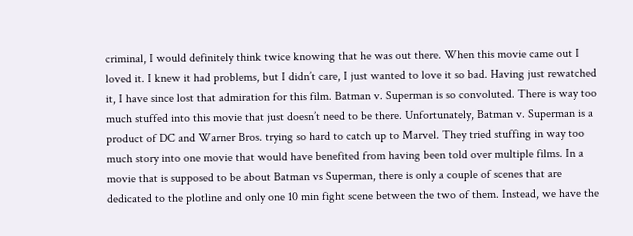criminal, I would definitely think twice knowing that he was out there. When this movie came out I loved it. I knew it had problems, but I didn’t care, I just wanted to love it so bad. Having just rewatched it, I have since lost that admiration for this film. Batman v. Superman is so convoluted. There is way too much stuffed into this movie that just doesn’t need to be there. Unfortunately, Batman v. Superman is a product of DC and Warner Bros. trying so hard to catch up to Marvel. They tried stuffing in way too much story into one movie that would have benefited from having been told over multiple films. In a movie that is supposed to be about Batman vs Superman, there is only a couple of scenes that are dedicated to the plotline and only one 10 min fight scene between the two of them. Instead, we have the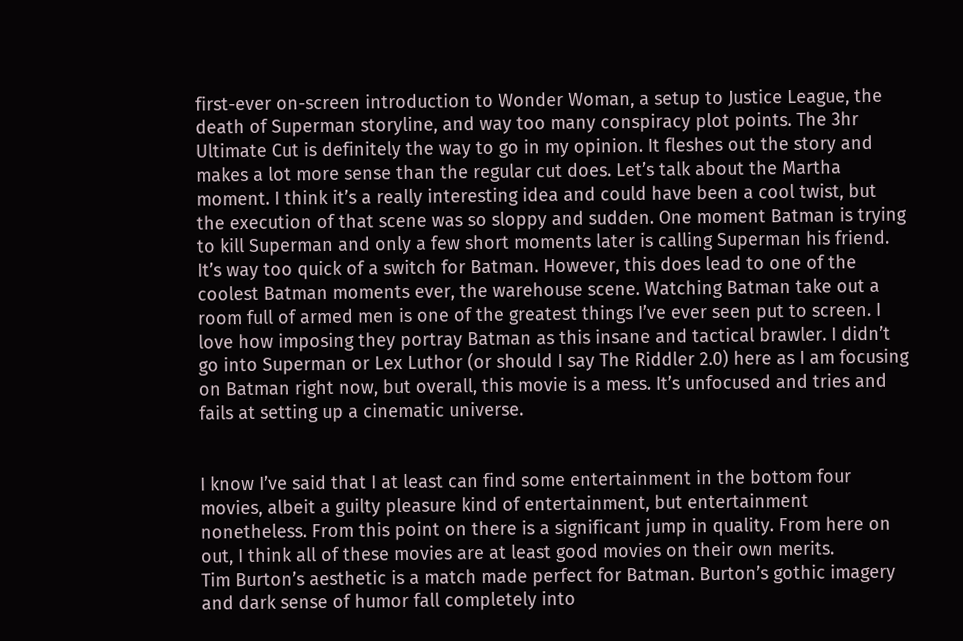first-ever on-screen introduction to Wonder Woman, a setup to Justice League, the death of Superman storyline, and way too many conspiracy plot points. The 3hr Ultimate Cut is definitely the way to go in my opinion. It fleshes out the story and makes a lot more sense than the regular cut does. Let’s talk about the Martha moment. I think it’s a really interesting idea and could have been a cool twist, but the execution of that scene was so sloppy and sudden. One moment Batman is trying to kill Superman and only a few short moments later is calling Superman his friend. It’s way too quick of a switch for Batman. However, this does lead to one of the coolest Batman moments ever, the warehouse scene. Watching Batman take out a room full of armed men is one of the greatest things I’ve ever seen put to screen. I love how imposing they portray Batman as this insane and tactical brawler. I didn’t go into Superman or Lex Luthor (or should I say The Riddler 2.0) here as I am focusing on Batman right now, but overall, this movie is a mess. It’s unfocused and tries and fails at setting up a cinematic universe.


I know I’ve said that I at least can find some entertainment in the bottom four movies, albeit a guilty pleasure kind of entertainment, but entertainment nonetheless. From this point on there is a significant jump in quality. From here on out, I think all of these movies are at least good movies on their own merits.
Tim Burton’s aesthetic is a match made perfect for Batman. Burton’s gothic imagery and dark sense of humor fall completely into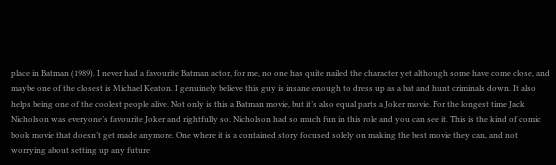place in Batman (1989). I never had a favourite Batman actor, for me, no one has quite nailed the character yet although some have come close, and maybe one of the closest is Michael Keaton. I genuinely believe this guy is insane enough to dress up as a bat and hunt criminals down. It also helps being one of the coolest people alive. Not only is this a Batman movie, but it’s also equal parts a Joker movie. For the longest time Jack Nicholson was everyone’s favourite Joker and rightfully so. Nicholson had so much fun in this role and you can see it. This is the kind of comic book movie that doesn’t get made anymore. One where it is a contained story focused solely on making the best movie they can, and not worrying about setting up any future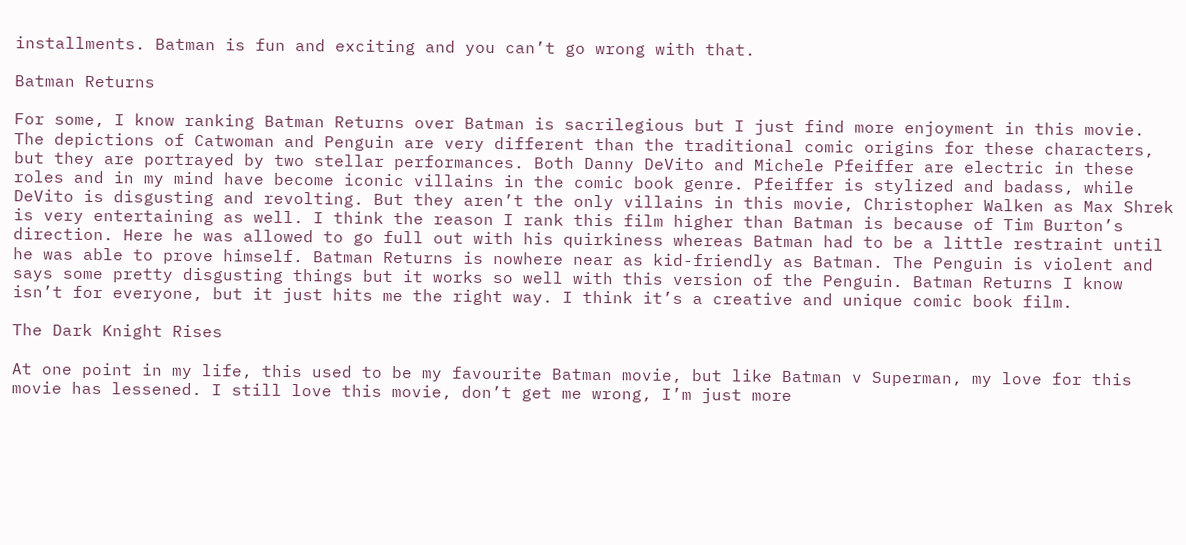installments. Batman is fun and exciting and you can’t go wrong with that.

Batman Returns

For some, I know ranking Batman Returns over Batman is sacrilegious but I just find more enjoyment in this movie. The depictions of Catwoman and Penguin are very different than the traditional comic origins for these characters, but they are portrayed by two stellar performances. Both Danny DeVito and Michele Pfeiffer are electric in these roles and in my mind have become iconic villains in the comic book genre. Pfeiffer is stylized and badass, while DeVito is disgusting and revolting. But they aren’t the only villains in this movie, Christopher Walken as Max Shrek is very entertaining as well. I think the reason I rank this film higher than Batman is because of Tim Burton’s direction. Here he was allowed to go full out with his quirkiness whereas Batman had to be a little restraint until he was able to prove himself. Batman Returns is nowhere near as kid-friendly as Batman. The Penguin is violent and says some pretty disgusting things but it works so well with this version of the Penguin. Batman Returns I know isn’t for everyone, but it just hits me the right way. I think it’s a creative and unique comic book film.

The Dark Knight Rises

At one point in my life, this used to be my favourite Batman movie, but like Batman v Superman, my love for this movie has lessened. I still love this movie, don’t get me wrong, I’m just more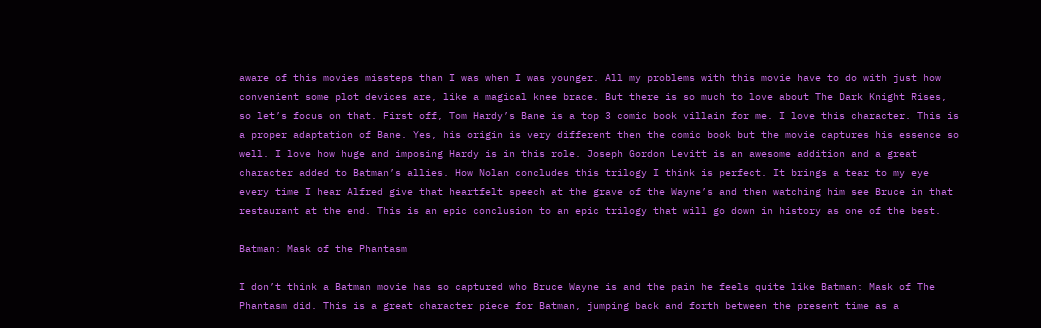aware of this movies missteps than I was when I was younger. All my problems with this movie have to do with just how convenient some plot devices are, like a magical knee brace. But there is so much to love about The Dark Knight Rises, so let’s focus on that. First off, Tom Hardy’s Bane is a top 3 comic book villain for me. I love this character. This is a proper adaptation of Bane. Yes, his origin is very different then the comic book but the movie captures his essence so well. I love how huge and imposing Hardy is in this role. Joseph Gordon Levitt is an awesome addition and a great character added to Batman’s allies. How Nolan concludes this trilogy I think is perfect. It brings a tear to my eye every time I hear Alfred give that heartfelt speech at the grave of the Wayne’s and then watching him see Bruce in that restaurant at the end. This is an epic conclusion to an epic trilogy that will go down in history as one of the best.

Batman: Mask of the Phantasm

I don’t think a Batman movie has so captured who Bruce Wayne is and the pain he feels quite like Batman: Mask of The Phantasm did. This is a great character piece for Batman, jumping back and forth between the present time as a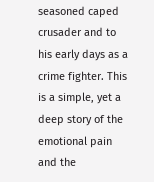seasoned caped crusader and to his early days as a crime fighter. This is a simple, yet a deep story of the emotional pain and the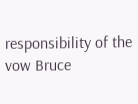responsibility of the vow Bruce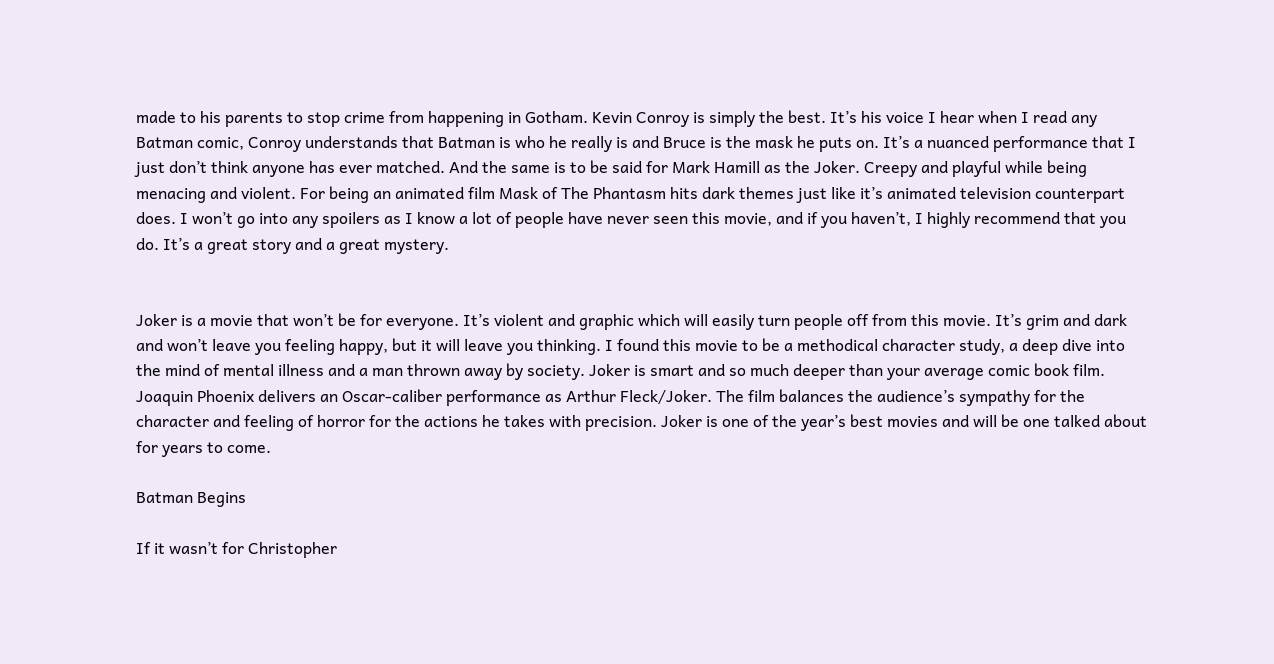made to his parents to stop crime from happening in Gotham. Kevin Conroy is simply the best. It’s his voice I hear when I read any Batman comic, Conroy understands that Batman is who he really is and Bruce is the mask he puts on. It’s a nuanced performance that I just don’t think anyone has ever matched. And the same is to be said for Mark Hamill as the Joker. Creepy and playful while being menacing and violent. For being an animated film Mask of The Phantasm hits dark themes just like it’s animated television counterpart does. I won’t go into any spoilers as I know a lot of people have never seen this movie, and if you haven’t, I highly recommend that you do. It’s a great story and a great mystery.


Joker is a movie that won’t be for everyone. It’s violent and graphic which will easily turn people off from this movie. It’s grim and dark and won’t leave you feeling happy, but it will leave you thinking. I found this movie to be a methodical character study, a deep dive into the mind of mental illness and a man thrown away by society. Joker is smart and so much deeper than your average comic book film. Joaquin Phoenix delivers an Oscar-caliber performance as Arthur Fleck/Joker. The film balances the audience’s sympathy for the character and feeling of horror for the actions he takes with precision. Joker is one of the year’s best movies and will be one talked about for years to come.

Batman Begins

If it wasn’t for Christopher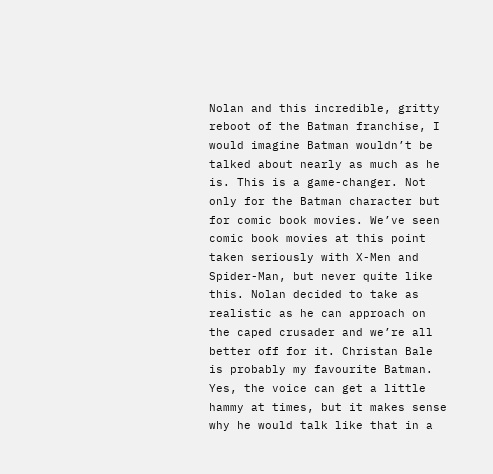Nolan and this incredible, gritty reboot of the Batman franchise, I would imagine Batman wouldn’t be talked about nearly as much as he is. This is a game-changer. Not only for the Batman character but for comic book movies. We’ve seen comic book movies at this point taken seriously with X-Men and Spider-Man, but never quite like this. Nolan decided to take as realistic as he can approach on the caped crusader and we’re all better off for it. Christan Bale is probably my favourite Batman. Yes, the voice can get a little hammy at times, but it makes sense why he would talk like that in a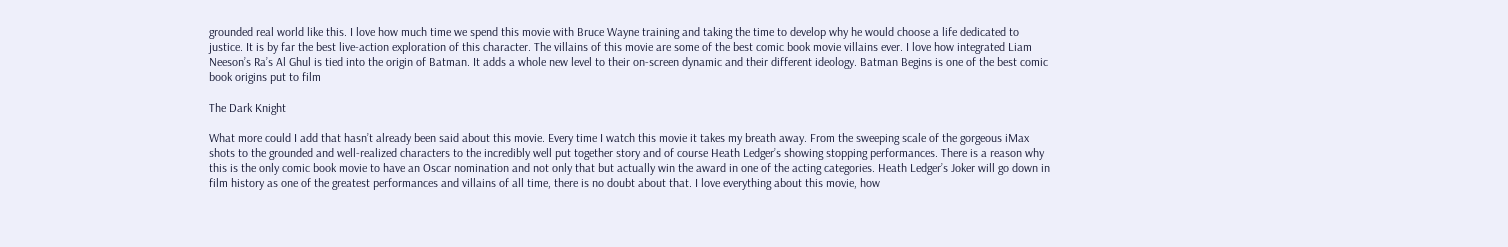grounded real world like this. I love how much time we spend this movie with Bruce Wayne training and taking the time to develop why he would choose a life dedicated to justice. It is by far the best live-action exploration of this character. The villains of this movie are some of the best comic book movie villains ever. I love how integrated Liam Neeson’s Ra’s Al Ghul is tied into the origin of Batman. It adds a whole new level to their on-screen dynamic and their different ideology. Batman Begins is one of the best comic book origins put to film

The Dark Knight

What more could I add that hasn’t already been said about this movie. Every time I watch this movie it takes my breath away. From the sweeping scale of the gorgeous iMax shots to the grounded and well-realized characters to the incredibly well put together story and of course Heath Ledger’s showing stopping performances. There is a reason why this is the only comic book movie to have an Oscar nomination and not only that but actually win the award in one of the acting categories. Heath Ledger’s Joker will go down in film history as one of the greatest performances and villains of all time, there is no doubt about that. I love everything about this movie, how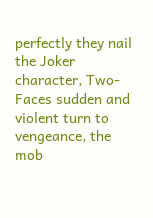perfectly they nail the Joker character, Two-Faces sudden and violent turn to vengeance, the mob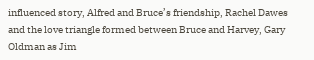influenced story, Alfred and Bruce’s friendship, Rachel Dawes and the love triangle formed between Bruce and Harvey, Gary Oldman as Jim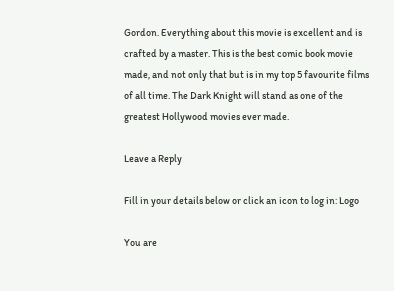Gordon. Everything about this movie is excellent and is crafted by a master. This is the best comic book movie made, and not only that but is in my top 5 favourite films of all time. The Dark Knight will stand as one of the greatest Hollywood movies ever made.

Leave a Reply

Fill in your details below or click an icon to log in: Logo

You are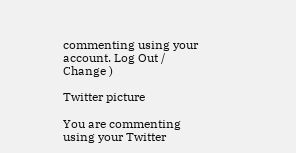commenting using your account. Log Out /  Change )

Twitter picture

You are commenting using your Twitter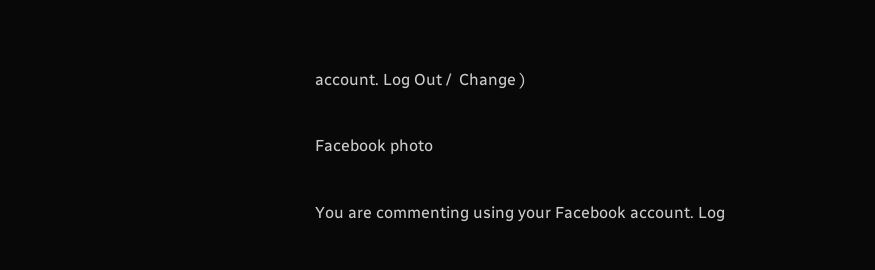account. Log Out /  Change )

Facebook photo

You are commenting using your Facebook account. Log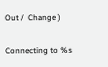Out /  Change )

Connecting to %s